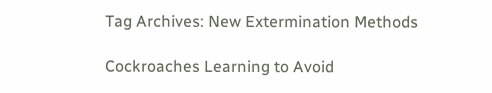Tag Archives: New Extermination Methods

Cockroaches Learning to Avoid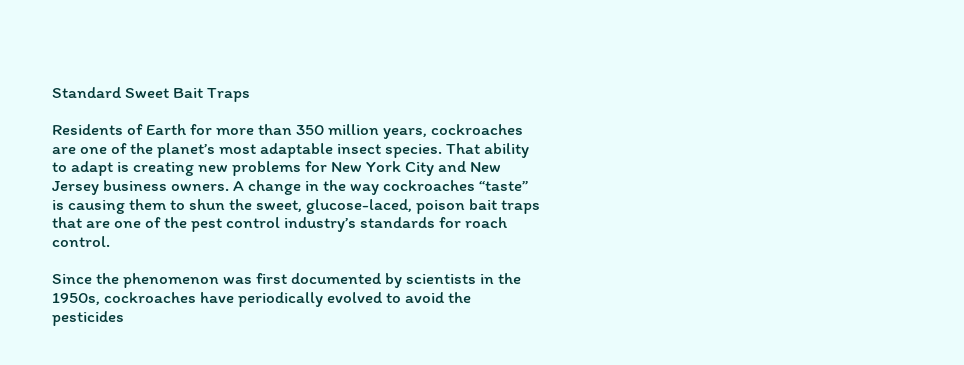Standard Sweet Bait Traps

Residents of Earth for more than 350 million years, cockroaches are one of the planet’s most adaptable insect species. That ability to adapt is creating new problems for New York City and New Jersey business owners. A change in the way cockroaches “taste” is causing them to shun the sweet, glucose-laced, poison bait traps that are one of the pest control industry’s standards for roach control.

Since the phenomenon was first documented by scientists in the 1950s, cockroaches have periodically evolved to avoid the pesticides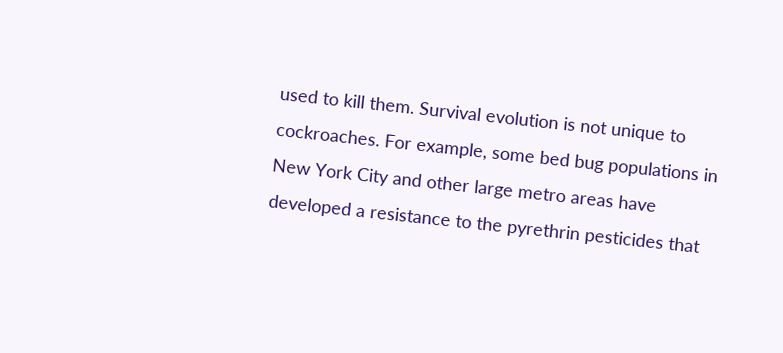used to kill them. Survival evolution is not unique to cockroaches. For example, some bed bug populations in New York City and other large metro areas have developed a resistance to the pyrethrin pesticides that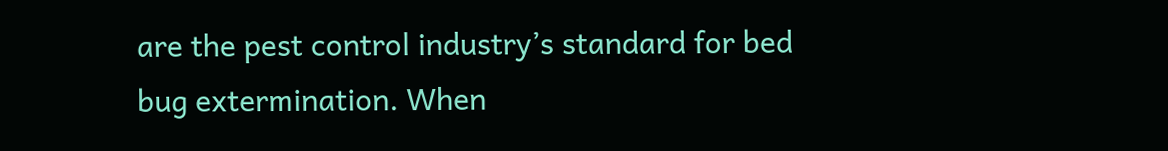are the pest control industry’s standard for bed bug extermination. When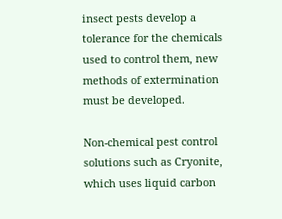insect pests develop a tolerance for the chemicals used to control them, new methods of extermination must be developed.

Non-chemical pest control solutions such as Cryonite, which uses liquid carbon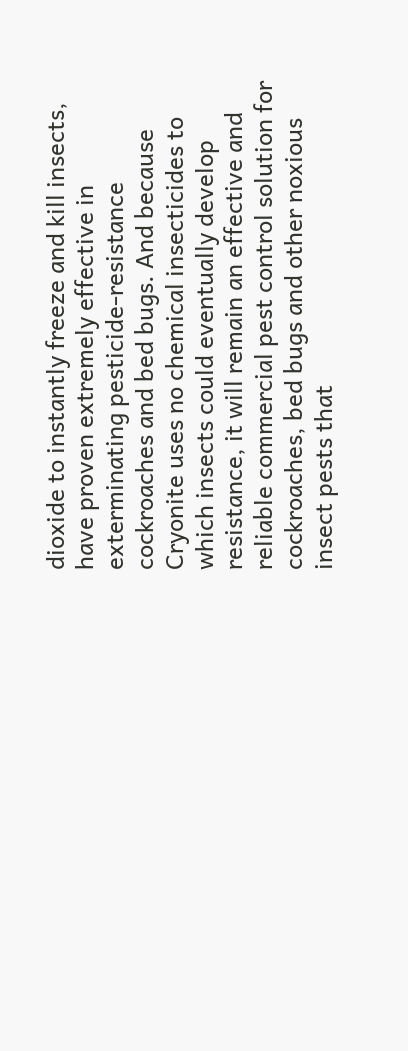dioxide to instantly freeze and kill insects, have proven extremely effective in exterminating pesticide-resistance cockroaches and bed bugs. And because Cryonite uses no chemical insecticides to which insects could eventually develop resistance, it will remain an effective and reliable commercial pest control solution for cockroaches, bed bugs and other noxious insect pests that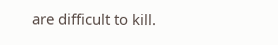are difficult to kill.